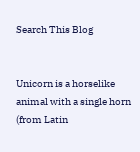Search This Blog


Unicorn is a horselike animal with a single horn (from Latin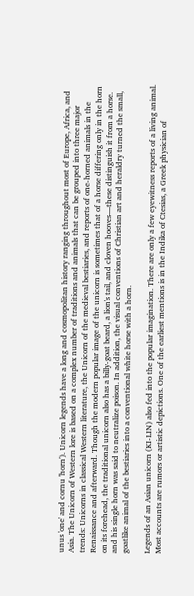unus 'one' and cornu 'horn'). Unicorn legends have a long and cosmopolitan history ranging throughout most of Europe, Africa, and Asia. The Unicorn of Western lore is based on a complex number of traditions and animals that can be grouped into three major trends: Unicorns in classical Western literature, the Unicorn of the medieval bestiaries, and reports of one-horned animals in the Renaissance and afterward. Though the modern popular image of the unicorn is sometimes that of a horse differing only in the horn on its forehead, the traditional unicorn also has a billy-goat beard, a lion's tail, and cloven hooves—these distinguish it from a horse. and his single horn was said to neutralize poison. In addition, the visual conventions of Christian art and heraldry turned the small, goatlike animal of the bestiaries into a conventional white horse with a horn.

Legends of an Asian unicorn (KI-LIN) also fed into the popular imagination. There are only a few eyewitness reports of a living animal. Most accounts are rumors or artistic depictions. One of the earliest mentions is in the Indika of Ctesias, a Greek physician of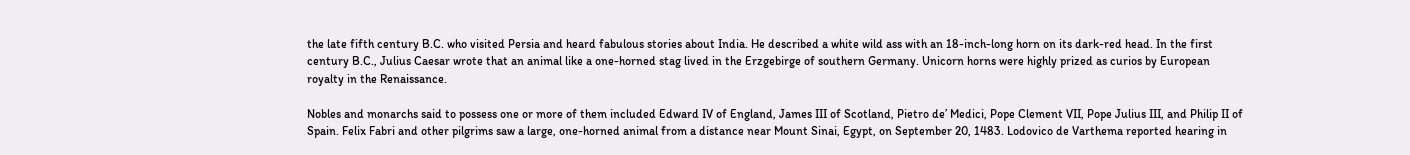the late fifth century B.C. who visited Persia and heard fabulous stories about India. He described a white wild ass with an 18-inch-long horn on its dark-red head. In the first century B.C., Julius Caesar wrote that an animal like a one-horned stag lived in the Erzgebirge of southern Germany. Unicorn horns were highly prized as curios by European royalty in the Renaissance.

Nobles and monarchs said to possess one or more of them included Edward IV of England, James III of Scotland, Pietro de’ Medici, Pope Clement VII, Pope Julius III, and Philip II of Spain. Felix Fabri and other pilgrims saw a large, one-horned animal from a distance near Mount Sinai, Egypt, on September 20, 1483. Lodovico de Varthema reported hearing in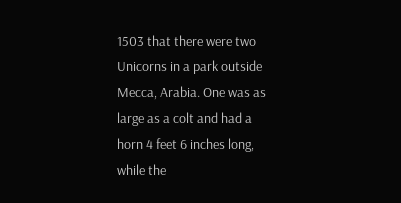1503 that there were two Unicorns in a park outside Mecca, Arabia. One was as large as a colt and had a horn 4 feet 6 inches long, while the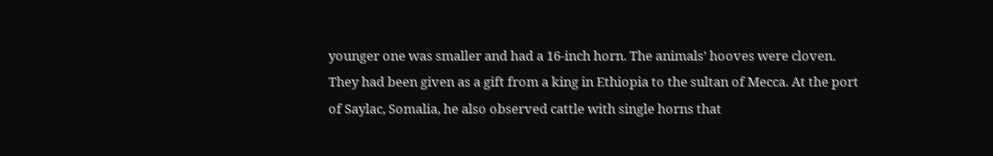younger one was smaller and had a 16-inch horn. The animals’ hooves were cloven. They had been given as a gift from a king in Ethiopia to the sultan of Mecca. At the port of Saylac, Somalia, he also observed cattle with single horns that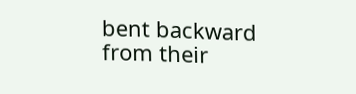bent backward from their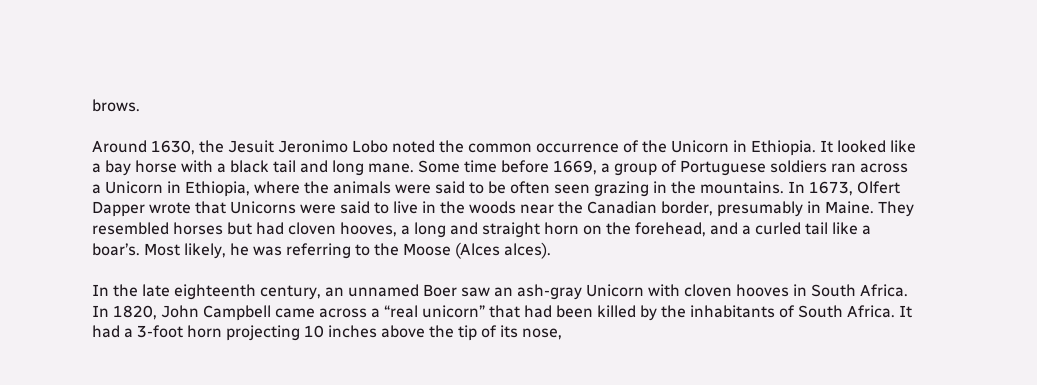brows.

Around 1630, the Jesuit Jeronimo Lobo noted the common occurrence of the Unicorn in Ethiopia. It looked like a bay horse with a black tail and long mane. Some time before 1669, a group of Portuguese soldiers ran across a Unicorn in Ethiopia, where the animals were said to be often seen grazing in the mountains. In 1673, Olfert Dapper wrote that Unicorns were said to live in the woods near the Canadian border, presumably in Maine. They resembled horses but had cloven hooves, a long and straight horn on the forehead, and a curled tail like a boar’s. Most likely, he was referring to the Moose (Alces alces).

In the late eighteenth century, an unnamed Boer saw an ash-gray Unicorn with cloven hooves in South Africa. In 1820, John Campbell came across a “real unicorn” that had been killed by the inhabitants of South Africa. It had a 3-foot horn projecting 10 inches above the tip of its nose,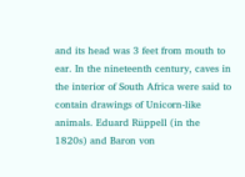and its head was 3 feet from mouth to ear. In the nineteenth century, caves in the interior of South Africa were said to contain drawings of Unicorn-like animals. Eduard Rüppell (in the 1820s) and Baron von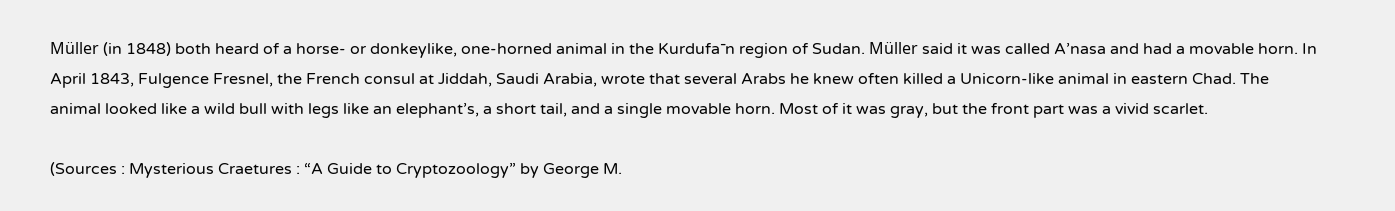Müller (in 1848) both heard of a horse- or donkeylike, one-horned animal in the Kurdufa¯n region of Sudan. Müller said it was called A’nasa and had a movable horn. In April 1843, Fulgence Fresnel, the French consul at Jiddah, Saudi Arabia, wrote that several Arabs he knew often killed a Unicorn-like animal in eastern Chad. The animal looked like a wild bull with legs like an elephant’s, a short tail, and a single movable horn. Most of it was gray, but the front part was a vivid scarlet.

(Sources : Mysterious Craetures : “A Guide to Cryptozoology” by George M.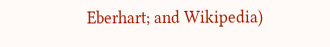Eberhart; and Wikipedia)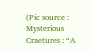(Pic source : Mysterious Craetures : “A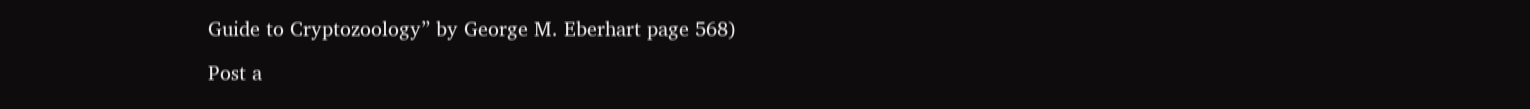Guide to Cryptozoology” by George M. Eberhart page 568)

Post a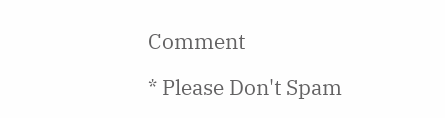Comment

* Please Don't Spam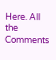Here. All the Comments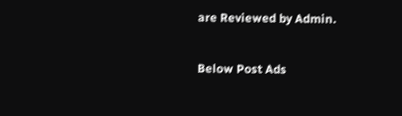are Reviewed by Admin.

Below Post Ads